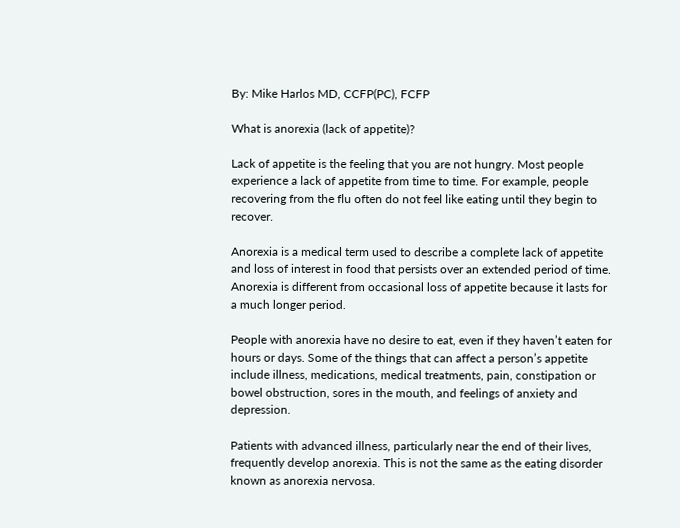By: Mike Harlos MD, CCFP(PC), FCFP

What is anorexia (lack of appetite)?

Lack of appetite is the feeling that you are not hungry. Most people experience a lack of appetite from time to time. For example, people recovering from the flu often do not feel like eating until they begin to recover.

Anorexia is a medical term used to describe a complete lack of appetite and loss of interest in food that persists over an extended period of time. Anorexia is different from occasional loss of appetite because it lasts for a much longer period.

People with anorexia have no desire to eat, even if they haven’t eaten for hours or days. Some of the things that can affect a person’s appetite include illness, medications, medical treatments, pain, constipation or bowel obstruction, sores in the mouth, and feelings of anxiety and depression.

Patients with advanced illness, particularly near the end of their lives, frequently develop anorexia. This is not the same as the eating disorder known as anorexia nervosa.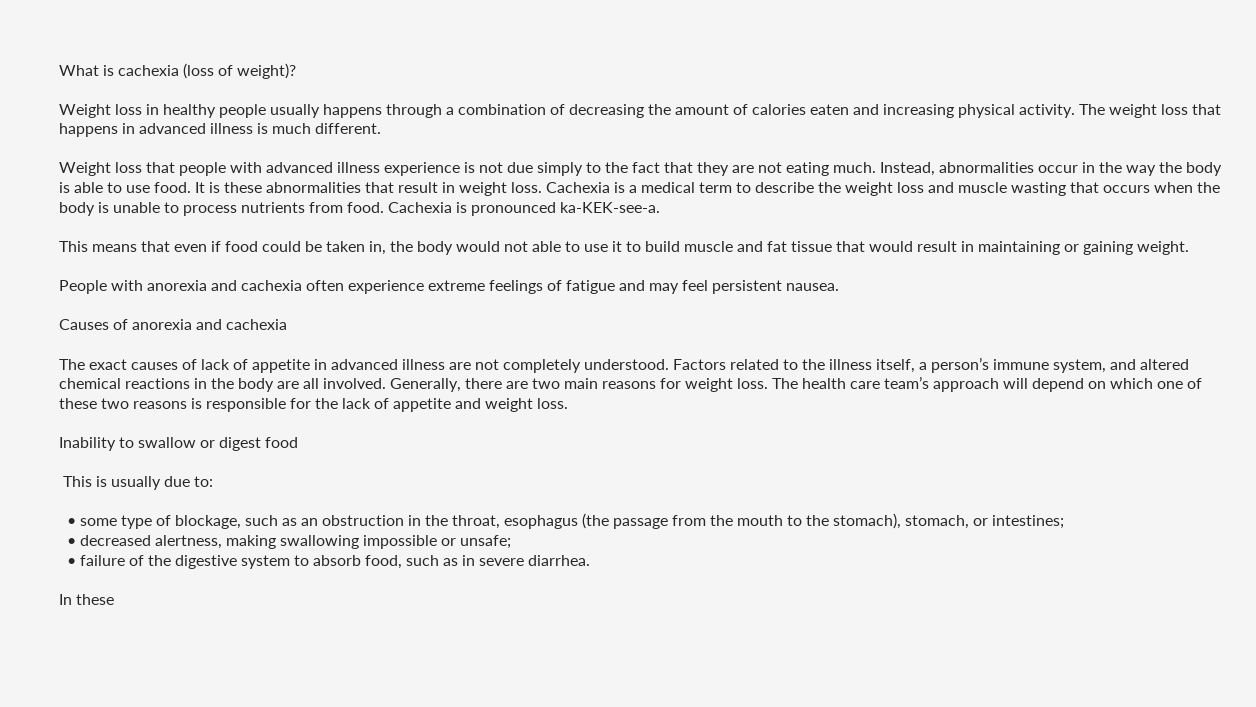What is cachexia (loss of weight)?

Weight loss in healthy people usually happens through a combination of decreasing the amount of calories eaten and increasing physical activity. The weight loss that happens in advanced illness is much different.

Weight loss that people with advanced illness experience is not due simply to the fact that they are not eating much. Instead, abnormalities occur in the way the body is able to use food. It is these abnormalities that result in weight loss. Cachexia is a medical term to describe the weight loss and muscle wasting that occurs when the body is unable to process nutrients from food. Cachexia is pronounced ka-KEK-see-a.

This means that even if food could be taken in, the body would not able to use it to build muscle and fat tissue that would result in maintaining or gaining weight.

People with anorexia and cachexia often experience extreme feelings of fatigue and may feel persistent nausea.

Causes of anorexia and cachexia

The exact causes of lack of appetite in advanced illness are not completely understood. Factors related to the illness itself, a person’s immune system, and altered chemical reactions in the body are all involved. Generally, there are two main reasons for weight loss. The health care team’s approach will depend on which one of these two reasons is responsible for the lack of appetite and weight loss.

Inability to swallow or digest food

 This is usually due to:

  • some type of blockage, such as an obstruction in the throat, esophagus (the passage from the mouth to the stomach), stomach, or intestines;
  • decreased alertness, making swallowing impossible or unsafe;
  • failure of the digestive system to absorb food, such as in severe diarrhea.

In these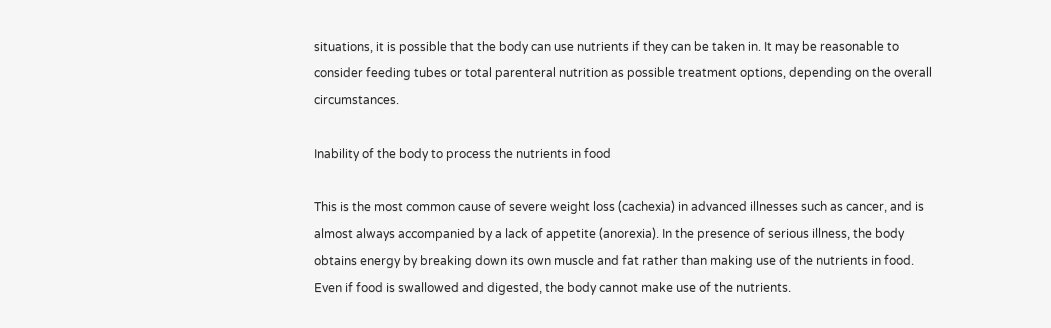situations, it is possible that the body can use nutrients if they can be taken in. It may be reasonable to consider feeding tubes or total parenteral nutrition as possible treatment options, depending on the overall circumstances.

Inability of the body to process the nutrients in food

This is the most common cause of severe weight loss (cachexia) in advanced illnesses such as cancer, and is almost always accompanied by a lack of appetite (anorexia). In the presence of serious illness, the body obtains energy by breaking down its own muscle and fat rather than making use of the nutrients in food. Even if food is swallowed and digested, the body cannot make use of the nutrients.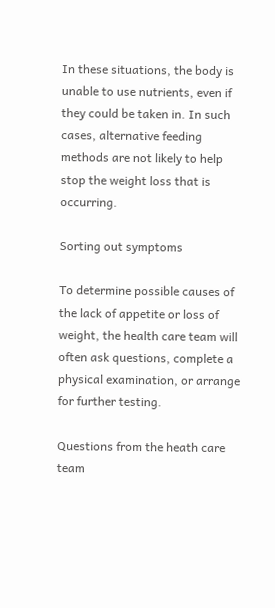In these situations, the body is unable to use nutrients, even if they could be taken in. In such cases, alternative feeding methods are not likely to help stop the weight loss that is occurring.

Sorting out symptoms

To determine possible causes of the lack of appetite or loss of weight, the health care team will often ask questions, complete a physical examination, or arrange for further testing.

Questions from the heath care team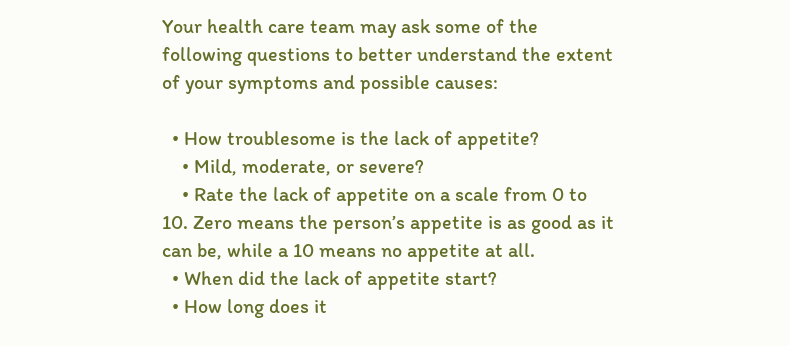Your health care team may ask some of the following questions to better understand the extent of your symptoms and possible causes:

  • How troublesome is the lack of appetite?
    • Mild, moderate, or severe?
    • Rate the lack of appetite on a scale from 0 to 10. Zero means the person’s appetite is as good as it can be, while a 10 means no appetite at all.
  • When did the lack of appetite start?
  • How long does it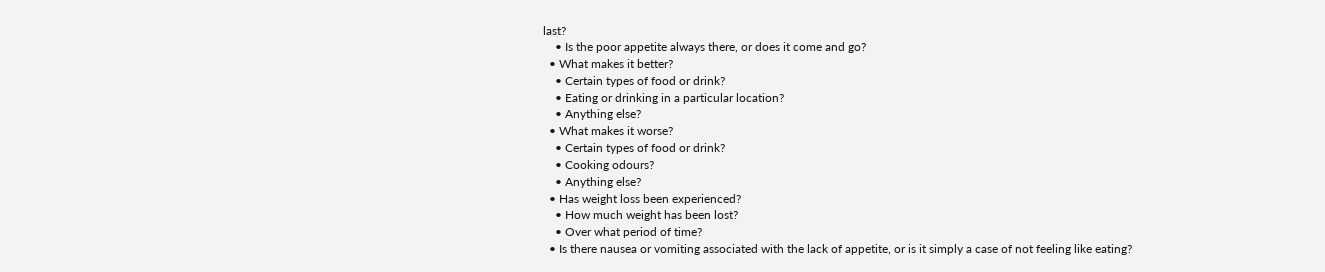last?
    • Is the poor appetite always there, or does it come and go?
  • What makes it better?
    • Certain types of food or drink?
    • Eating or drinking in a particular location?
    • Anything else?
  • What makes it worse?
    • Certain types of food or drink?
    • Cooking odours?
    • Anything else?
  • Has weight loss been experienced?
    • How much weight has been lost?
    • Over what period of time?
  • Is there nausea or vomiting associated with the lack of appetite, or is it simply a case of not feeling like eating?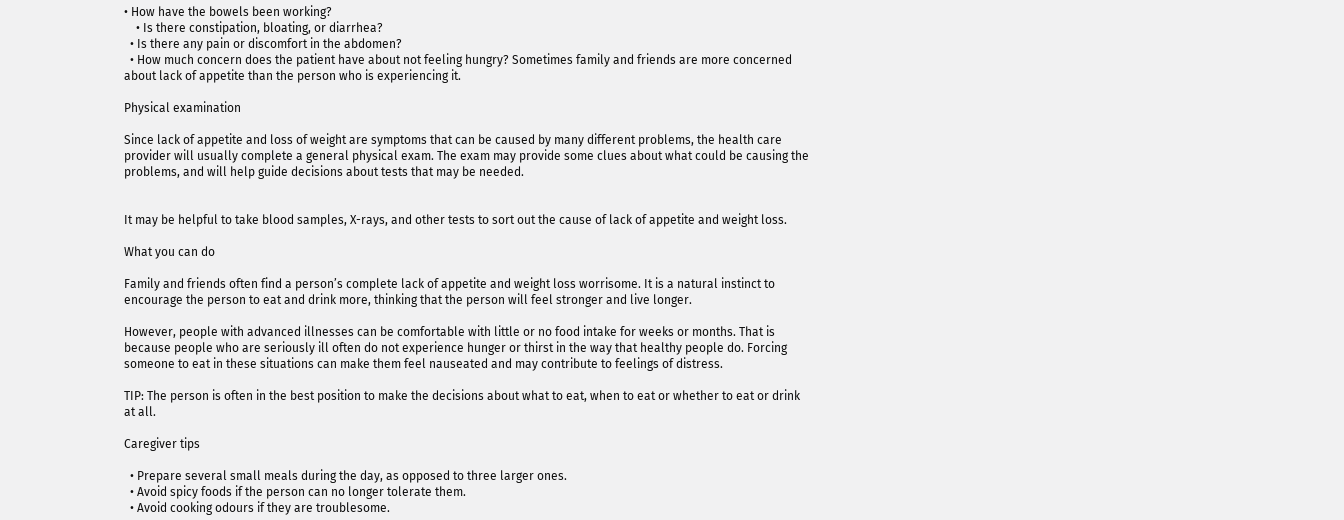• How have the bowels been working?
    • Is there constipation, bloating, or diarrhea?
  • Is there any pain or discomfort in the abdomen?
  • How much concern does the patient have about not feeling hungry? Sometimes family and friends are more concerned about lack of appetite than the person who is experiencing it.

Physical examination

Since lack of appetite and loss of weight are symptoms that can be caused by many different problems, the health care provider will usually complete a general physical exam. The exam may provide some clues about what could be causing the problems, and will help guide decisions about tests that may be needed.


It may be helpful to take blood samples, X-rays, and other tests to sort out the cause of lack of appetite and weight loss.

What you can do

Family and friends often find a person’s complete lack of appetite and weight loss worrisome. It is a natural instinct to encourage the person to eat and drink more, thinking that the person will feel stronger and live longer.

However, people with advanced illnesses can be comfortable with little or no food intake for weeks or months. That is because people who are seriously ill often do not experience hunger or thirst in the way that healthy people do. Forcing someone to eat in these situations can make them feel nauseated and may contribute to feelings of distress.

TIP: The person is often in the best position to make the decisions about what to eat, when to eat or whether to eat or drink at all.

Caregiver tips

  • Prepare several small meals during the day, as opposed to three larger ones.
  • Avoid spicy foods if the person can no longer tolerate them.
  • Avoid cooking odours if they are troublesome.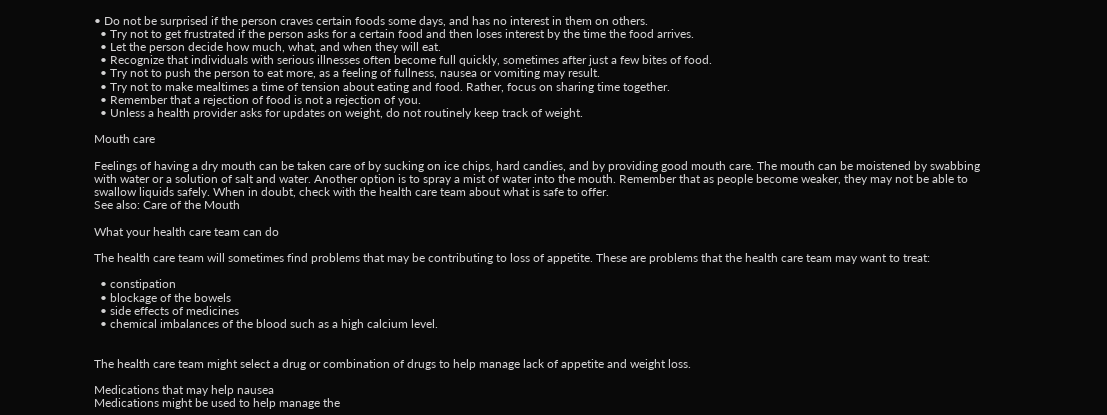• Do not be surprised if the person craves certain foods some days, and has no interest in them on others.
  • Try not to get frustrated if the person asks for a certain food and then loses interest by the time the food arrives.
  • Let the person decide how much, what, and when they will eat.
  • Recognize that individuals with serious illnesses often become full quickly, sometimes after just a few bites of food.
  • Try not to push the person to eat more, as a feeling of fullness, nausea or vomiting may result.
  • Try not to make mealtimes a time of tension about eating and food. Rather, focus on sharing time together.
  • Remember that a rejection of food is not a rejection of you.
  • Unless a health provider asks for updates on weight, do not routinely keep track of weight.

Mouth care

Feelings of having a dry mouth can be taken care of by sucking on ice chips, hard candies, and by providing good mouth care. The mouth can be moistened by swabbing with water or a solution of salt and water. Another option is to spray a mist of water into the mouth. Remember that as people become weaker, they may not be able to swallow liquids safely. When in doubt, check with the health care team about what is safe to offer.
See also: Care of the Mouth

What your health care team can do

The health care team will sometimes find problems that may be contributing to loss of appetite. These are problems that the health care team may want to treat:

  • constipation
  • blockage of the bowels
  • side effects of medicines
  • chemical imbalances of the blood such as a high calcium level.


The health care team might select a drug or combination of drugs to help manage lack of appetite and weight loss.

Medications that may help nausea
Medications might be used to help manage the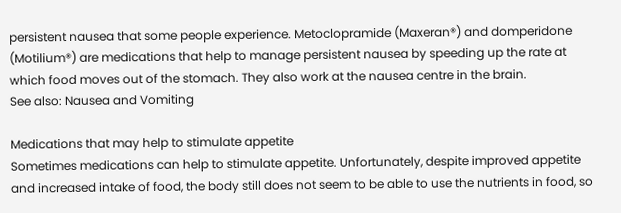persistent nausea that some people experience. Metoclopramide (Maxeran®) and domperidone (Motilium®) are medications that help to manage persistent nausea by speeding up the rate at which food moves out of the stomach. They also work at the nausea centre in the brain.
See also: Nausea and Vomiting

Medications that may help to stimulate appetite
Sometimes medications can help to stimulate appetite. Unfortunately, despite improved appetite and increased intake of food, the body still does not seem to be able to use the nutrients in food, so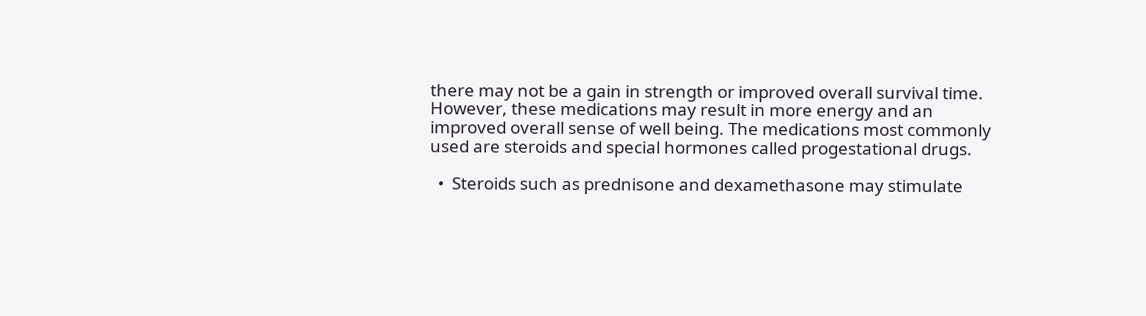there may not be a gain in strength or improved overall survival time. However, these medications may result in more energy and an improved overall sense of well being. The medications most commonly used are steroids and special hormones called progestational drugs.

  •  Steroids such as prednisone and dexamethasone may stimulate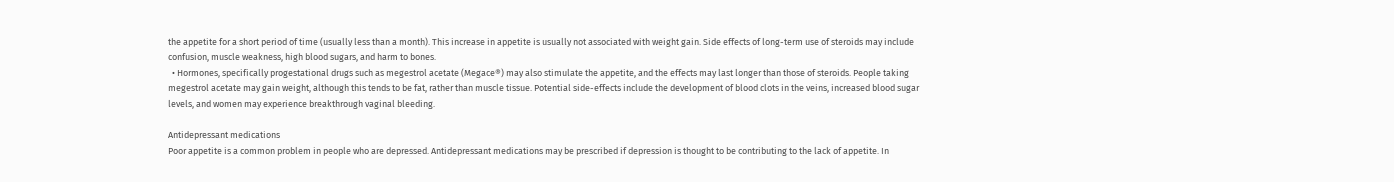the appetite for a short period of time (usually less than a month). This increase in appetite is usually not associated with weight gain. Side effects of long-term use of steroids may include confusion, muscle weakness, high blood sugars, and harm to bones.
  • Hormones, specifically progestational drugs such as megestrol acetate (Megace®) may also stimulate the appetite, and the effects may last longer than those of steroids. People taking megestrol acetate may gain weight, although this tends to be fat, rather than muscle tissue. Potential side-effects include the development of blood clots in the veins, increased blood sugar levels, and women may experience breakthrough vaginal bleeding.

Antidepressant medications
Poor appetite is a common problem in people who are depressed. Antidepressant medications may be prescribed if depression is thought to be contributing to the lack of appetite. In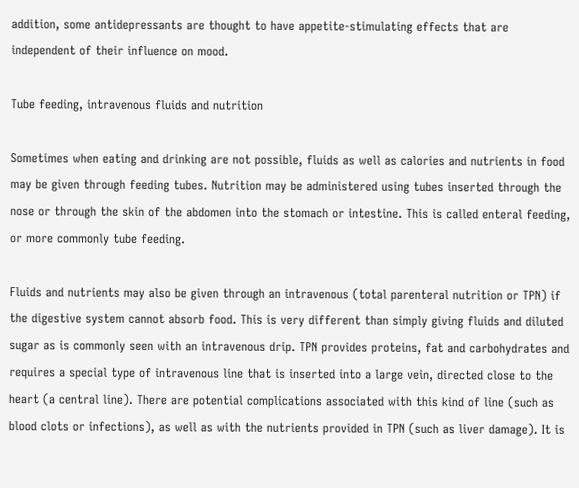addition, some antidepressants are thought to have appetite-stimulating effects that are independent of their influence on mood.

Tube feeding, intravenous fluids and nutrition

Sometimes when eating and drinking are not possible, fluids as well as calories and nutrients in food may be given through feeding tubes. Nutrition may be administered using tubes inserted through the nose or through the skin of the abdomen into the stomach or intestine. This is called enteral feeding, or more commonly tube feeding.

Fluids and nutrients may also be given through an intravenous (total parenteral nutrition or TPN) if the digestive system cannot absorb food. This is very different than simply giving fluids and diluted sugar as is commonly seen with an intravenous drip. TPN provides proteins, fat and carbohydrates and requires a special type of intravenous line that is inserted into a large vein, directed close to the heart (a central line). There are potential complications associated with this kind of line (such as blood clots or infections), as well as with the nutrients provided in TPN (such as liver damage). It is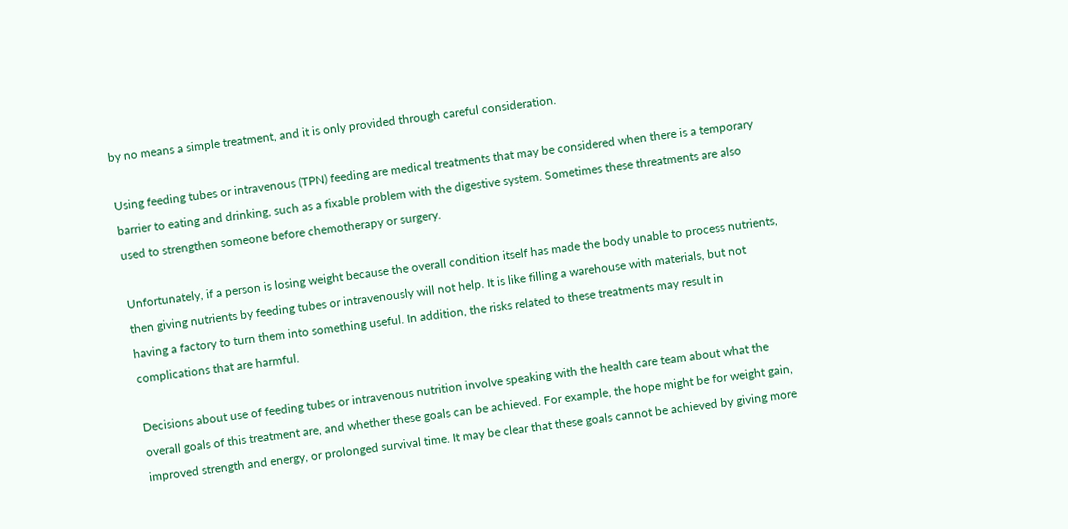by no means a simple treatment, and it is only provided through careful consideration.

Using feeding tubes or intravenous (TPN) feeding are medical treatments that may be considered when there is a temporary barrier to eating and drinking, such as a fixable problem with the digestive system. Sometimes these threatments are also used to strengthen someone before chemotherapy or surgery.

Unfortunately, if a person is losing weight because the overall condition itself has made the body unable to process nutrients, then giving nutrients by feeding tubes or intravenously will not help. It is like filling a warehouse with materials, but not having a factory to turn them into something useful. In addition, the risks related to these treatments may result in complications that are harmful.

Decisions about use of feeding tubes or intravenous nutrition involve speaking with the health care team about what the overall goals of this treatment are, and whether these goals can be achieved. For example, the hope might be for weight gain, improved strength and energy, or prolonged survival time. It may be clear that these goals cannot be achieved by giving more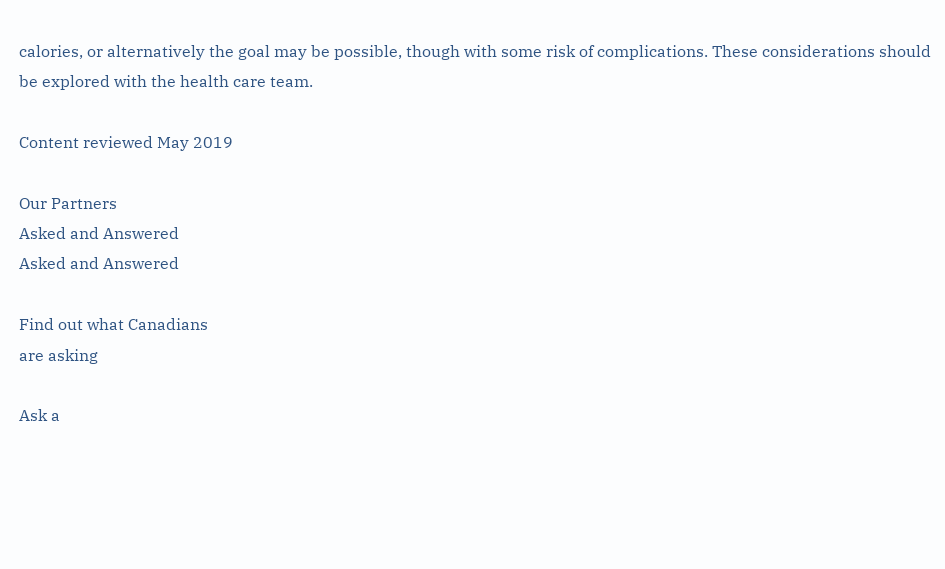calories, or alternatively the goal may be possible, though with some risk of complications. These considerations should be explored with the health care team.

Content reviewed May 2019

Our Partners
Asked and Answered
Asked and Answered

Find out what Canadians
are asking

Ask a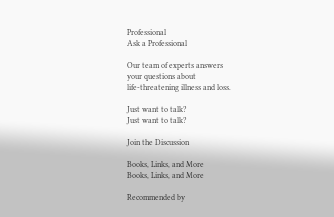Professional
Ask a Professional

Our team of experts answers
your questions about
life-threatening illness and loss.

Just want to talk?
Just want to talk?

Join the Discussion

Books, Links, and More
Books, Links, and More

Recommended by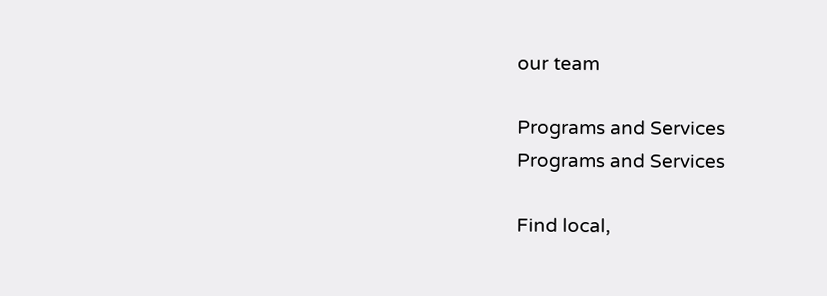our team

Programs and Services
Programs and Services

Find local,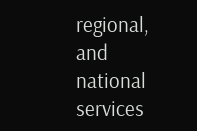regional,
and national services